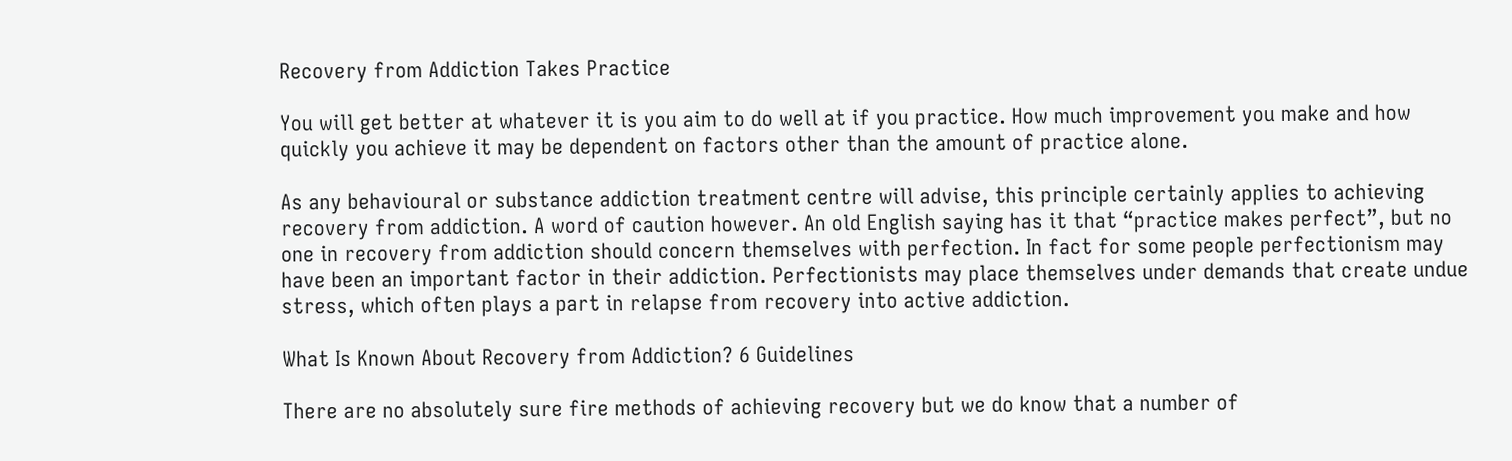Recovery from Addiction Takes Practice

You will get better at whatever it is you aim to do well at if you practice. How much improvement you make and how quickly you achieve it may be dependent on factors other than the amount of practice alone.

As any behavioural or substance addiction treatment centre will advise, this principle certainly applies to achieving recovery from addiction. A word of caution however. An old English saying has it that “practice makes perfect”, but no one in recovery from addiction should concern themselves with perfection. In fact for some people perfectionism may have been an important factor in their addiction. Perfectionists may place themselves under demands that create undue stress, which often plays a part in relapse from recovery into active addiction.

What Is Known About Recovery from Addiction? 6 Guidelines

There are no absolutely sure fire methods of achieving recovery but we do know that a number of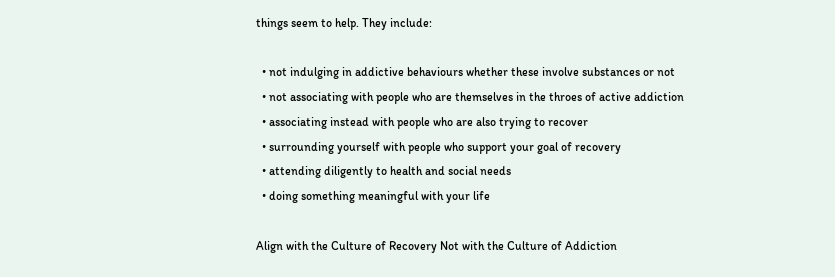things seem to help. They include:

  • not indulging in addictive behaviours whether these involve substances or not
  • not associating with people who are themselves in the throes of active addiction
  • associating instead with people who are also trying to recover
  • surrounding yourself with people who support your goal of recovery
  • attending diligently to health and social needs
  • doing something meaningful with your life

Align with the Culture of Recovery Not with the Culture of Addiction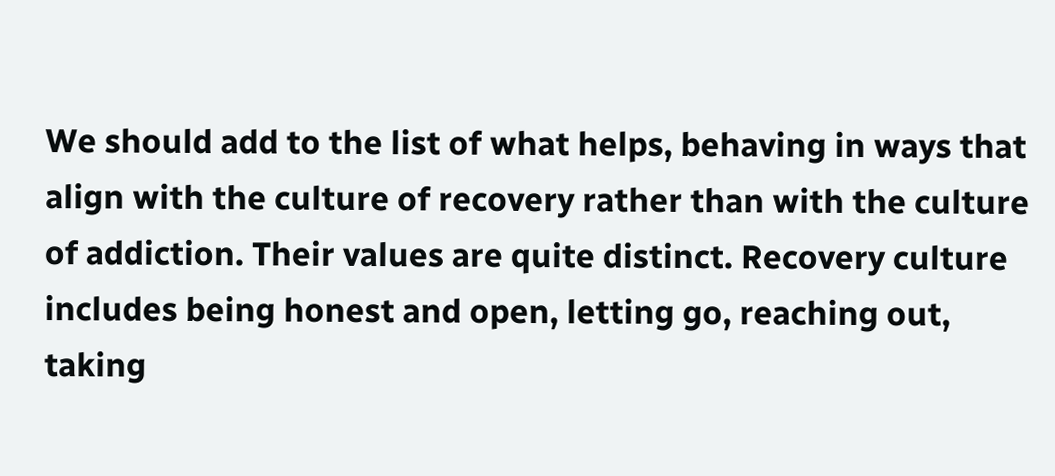We should add to the list of what helps, behaving in ways that align with the culture of recovery rather than with the culture of addiction. Their values are quite distinct. Recovery culture includes being honest and open, letting go, reaching out, taking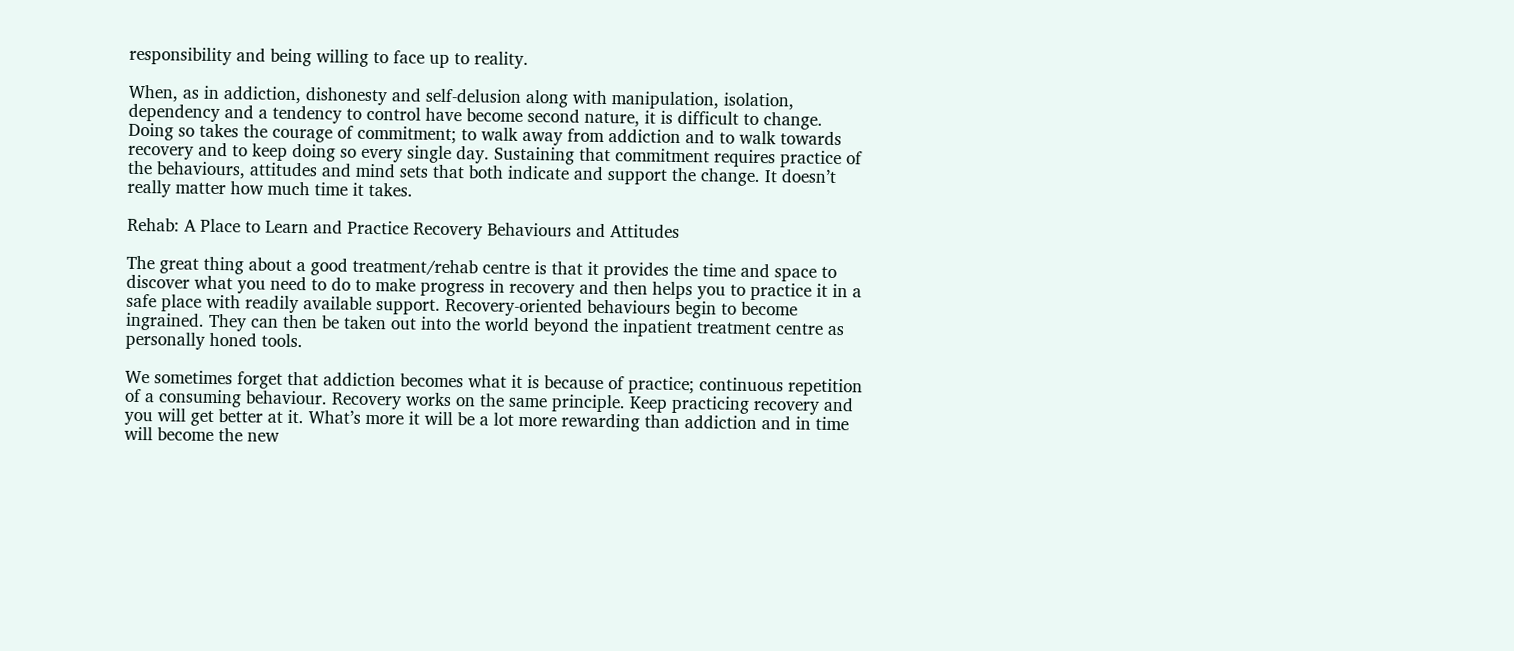responsibility and being willing to face up to reality.

When, as in addiction, dishonesty and self-delusion along with manipulation, isolation, dependency and a tendency to control have become second nature, it is difficult to change. Doing so takes the courage of commitment; to walk away from addiction and to walk towards recovery and to keep doing so every single day. Sustaining that commitment requires practice of the behaviours, attitudes and mind sets that both indicate and support the change. It doesn’t really matter how much time it takes.

Rehab: A Place to Learn and Practice Recovery Behaviours and Attitudes

The great thing about a good treatment/rehab centre is that it provides the time and space to discover what you need to do to make progress in recovery and then helps you to practice it in a safe place with readily available support. Recovery-oriented behaviours begin to become ingrained. They can then be taken out into the world beyond the inpatient treatment centre as personally honed tools.

We sometimes forget that addiction becomes what it is because of practice; continuous repetition of a consuming behaviour. Recovery works on the same principle. Keep practicing recovery and you will get better at it. What’s more it will be a lot more rewarding than addiction and in time will become the new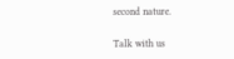second nature.

Talk with us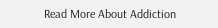Read More About Addiction